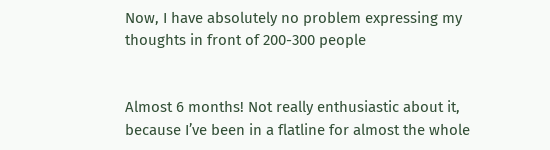Now, I have absolutely no problem expressing my thoughts in front of 200-300 people


Almost 6 months! Not really enthusiastic about it, because I’ve been in a flatline for almost the whole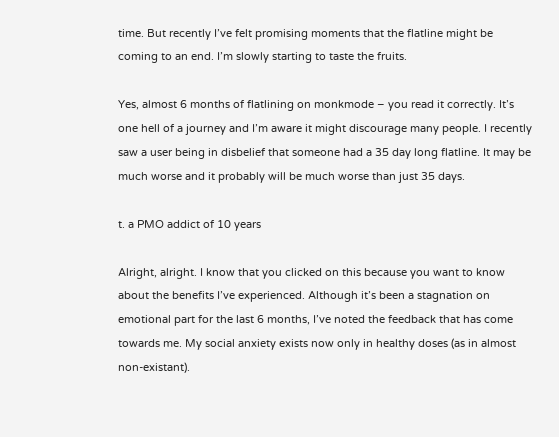time. But recently I’ve felt promising moments that the flatline might be coming to an end. I’m slowly starting to taste the fruits.

Yes, almost 6 months of flatlining on monkmode – you read it correctly. It’s one hell of a journey and I’m aware it might discourage many people. I recently saw a user being in disbelief that someone had a 35 day long flatline. It may be much worse and it probably will be much worse than just 35 days.

t. a PMO addict of 10 years

Alright, alright. I know that you clicked on this because you want to know about the benefits I’ve experienced. Although it’s been a stagnation on emotional part for the last 6 months, I’ve noted the feedback that has come towards me. My social anxiety exists now only in healthy doses (as in almost non-existant).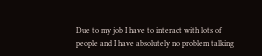Due to my job I have to interact with lots of people and I have absolutely no problem talking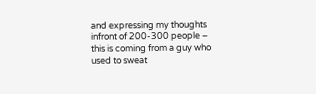and expressing my thoughts infront of 200-300 people – this is coming from a guy who used to sweat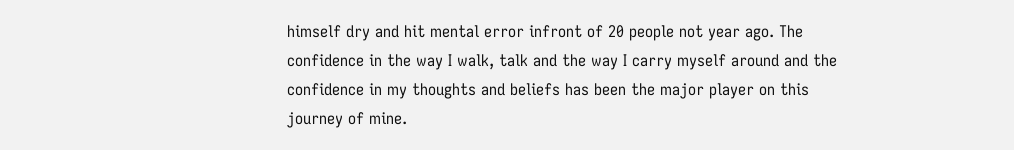himself dry and hit mental error infront of 20 people not year ago. The confidence in the way I walk, talk and the way I carry myself around and the confidence in my thoughts and beliefs has been the major player on this journey of mine.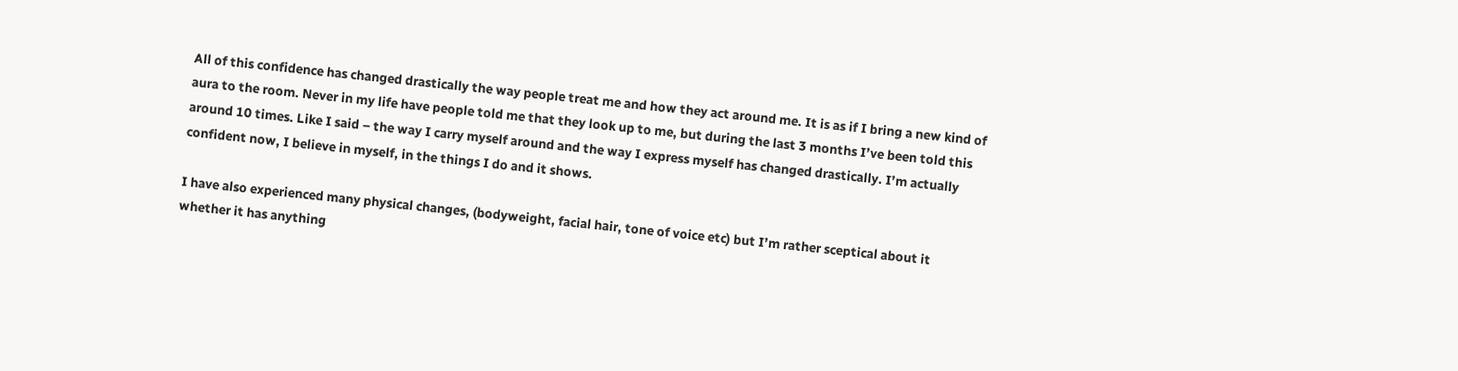All of this confidence has changed drastically the way people treat me and how they act around me. It is as if I bring a new kind of aura to the room. Never in my life have people told me that they look up to me, but during the last 3 months I’ve been told this around 10 times. Like I said – the way I carry myself around and the way I express myself has changed drastically. I’m actually confident now, I believe in myself, in the things I do and it shows.

I have also experienced many physical changes, (bodyweight, facial hair, tone of voice etc) but I’m rather sceptical about it whether it has anything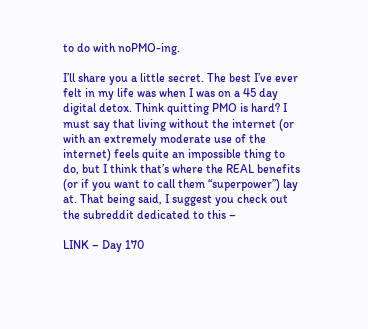to do with noPMO-ing.

I’ll share you a little secret. The best I’ve ever felt in my life was when I was on a 45 day digital detox. Think quitting PMO is hard? I must say that living without the internet (or with an extremely moderate use of the internet) feels quite an impossible thing to do, but I think that’s where the REAL benefits (or if you want to call them “superpower”) lay at. That being said, I suggest you check out the subreddit dedicated to this –

LINK – Day 170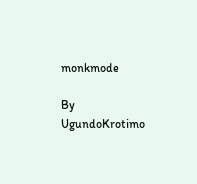monkmode

By UgundoKrotimo